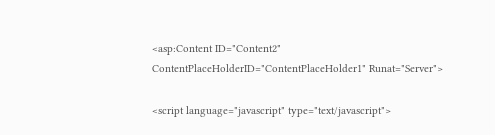<asp:Content ID="Content2" ContentPlaceHolderID="ContentPlaceHolder1" Runat="Server">

<script language="javascript" type="text/javascript">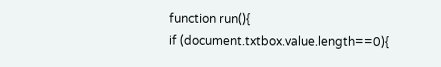function run(){
if (document.txtbox.value.length==0){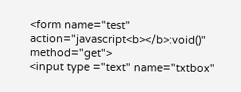<form name="test" action="javascript<b></b>:void()"  method="get">
<input type ="text" name="txtbox"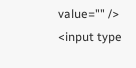value="" />
<input type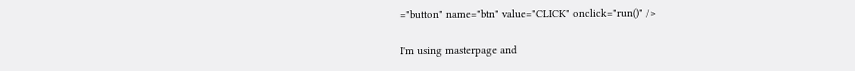="button" name="btn" value="CLICK" onclick="run()" />

I'm using masterpage and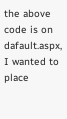the above code is on dafault.aspx, I wanted to place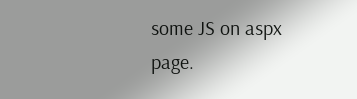some JS on aspx page.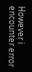However i encounter error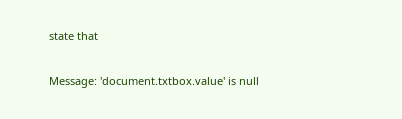state that

Message: 'document.txtbox.value' is null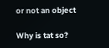or not an object

Why is tat so?